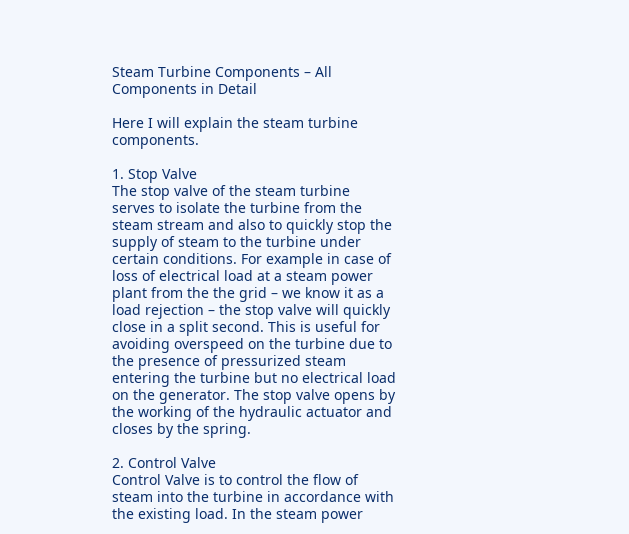Steam Turbine Components – All Components in Detail

Here I will explain the steam turbine components.

1. Stop Valve
The stop valve of the steam turbine serves to isolate the turbine from the steam stream and also to quickly stop the supply of steam to the turbine under certain conditions. For example in case of loss of electrical load at a steam power plant from the the grid – we know it as a load rejection – the stop valve will quickly close in a split second. This is useful for avoiding overspeed on the turbine due to the presence of pressurized steam entering the turbine but no electrical load on the generator. The stop valve opens by the working of the hydraulic actuator and closes by the spring.

2. Control Valve
Control Valve is to control the flow of steam into the turbine in accordance with the existing load. In the steam power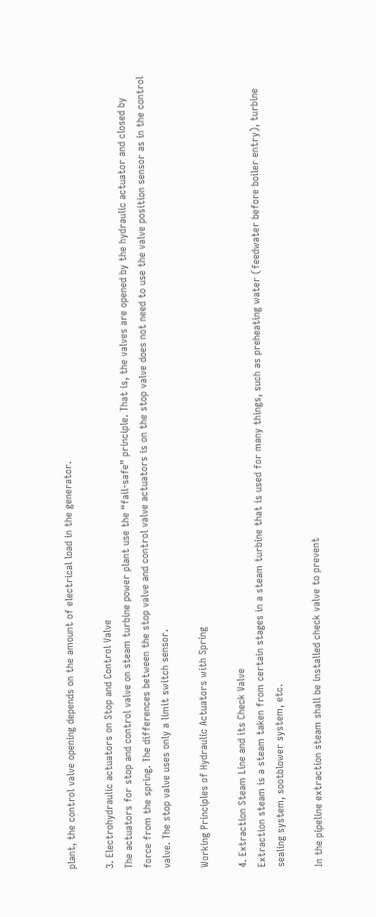plant, the control valve opening depends on the amount of electrical load in the generator.

3. Electrohydraulic actuators on Stop and Control Valve
The actuators for stop and control valve on steam turbine power plant use the “fail-safe” principle. That is, the valves are opened by the hydraulic actuator and closed by force from the spring. The differences between the stop valve and control valve actuators is on the stop valve does not need to use the valve position sensor as in the control valve. The stop valve uses only a limit switch sensor.

Working Principles of Hydraulic Actuators with Spring

4. Extraction Steam Line and its Check Valve
Extraction steam is a steam taken from certain stages in a steam turbine that is used for many things, such as preheating water (feedwater before boiler entry), turbine sealing system, sootblower system, etc.

In the pipeline extraction steam shall be installed check valve to prevent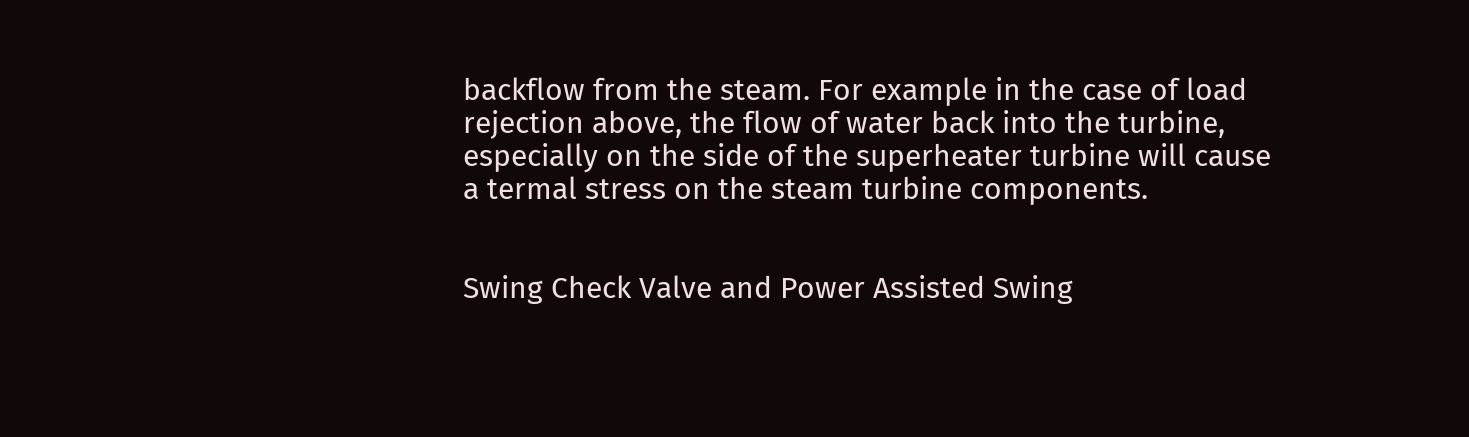backflow from the steam. For example in the case of load rejection above, the flow of water back into the turbine, especially on the side of the superheater turbine will cause a termal stress on the steam turbine components.


Swing Check Valve and Power Assisted Swing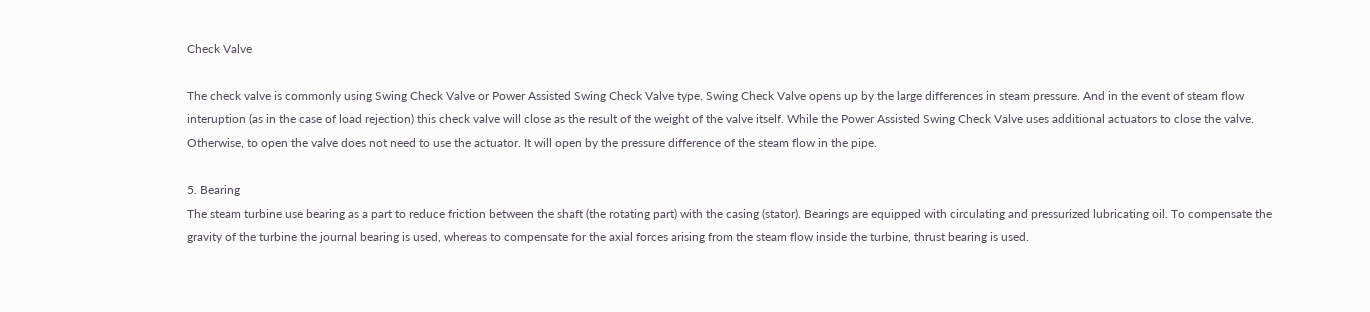Check Valve

The check valve is commonly using Swing Check Valve or Power Assisted Swing Check Valve type. Swing Check Valve opens up by the large differences in steam pressure. And in the event of steam flow interuption (as in the case of load rejection) this check valve will close as the result of the weight of the valve itself. While the Power Assisted Swing Check Valve uses additional actuators to close the valve. Otherwise, to open the valve does not need to use the actuator. It will open by the pressure difference of the steam flow in the pipe.

5. Bearing
The steam turbine use bearing as a part to reduce friction between the shaft (the rotating part) with the casing (stator). Bearings are equipped with circulating and pressurized lubricating oil. To compensate the gravity of the turbine the journal bearing is used, whereas to compensate for the axial forces arising from the steam flow inside the turbine, thrust bearing is used.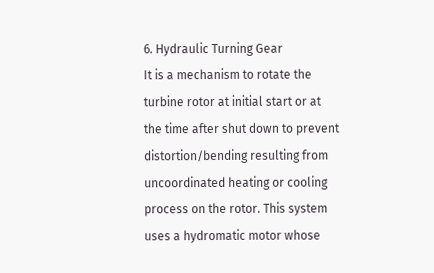6. Hydraulic Turning Gear
It is a mechanism to rotate the turbine rotor at initial start or at the time after shut down to prevent distortion/bending resulting from uncoordinated heating or cooling process on the rotor. This system uses a hydromatic motor whose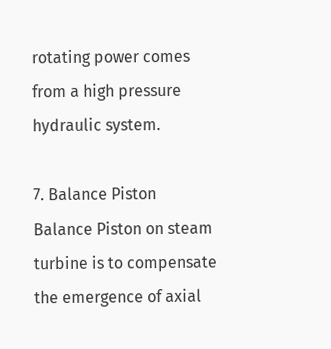rotating power comes from a high pressure hydraulic system.

7. Balance Piston
Balance Piston on steam turbine is to compensate the emergence of axial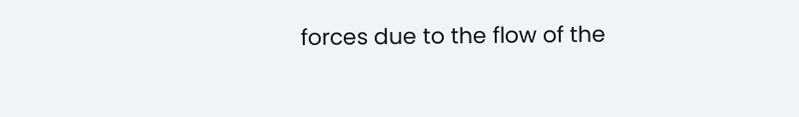forces due to the flow of the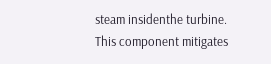steam insidenthe turbine. This component mitigates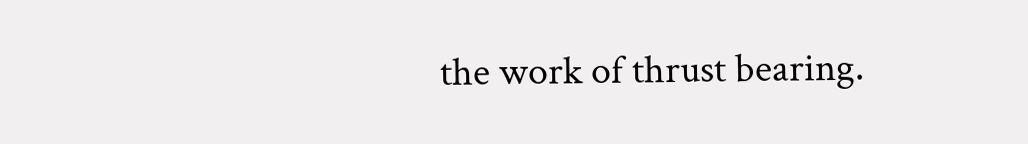the work of thrust bearing.